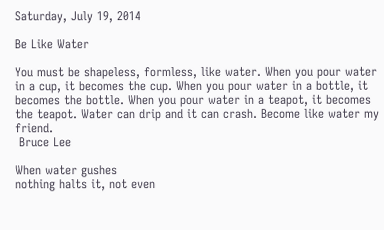Saturday, July 19, 2014

Be Like Water

You must be shapeless, formless, like water. When you pour water in a cup, it becomes the cup. When you pour water in a bottle, it becomes the bottle. When you pour water in a teapot, it becomes the teapot. Water can drip and it can crash. Become like water my friend.
 Bruce Lee

When water gushes
nothing halts it, not even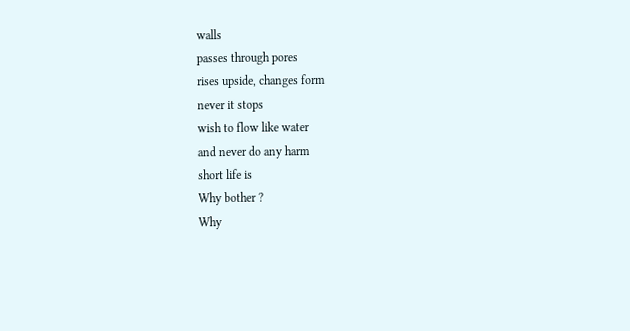walls
passes through pores
rises upside, changes form
never it stops
wish to flow like water
and never do any harm
short life is
Why bother ?
Why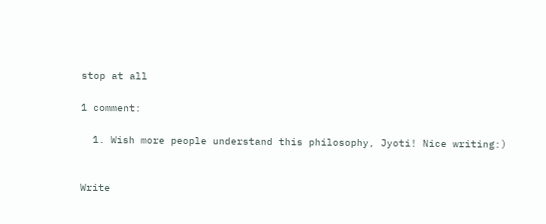stop at all

1 comment:

  1. Wish more people understand this philosophy, Jyoti! Nice writing:)


Write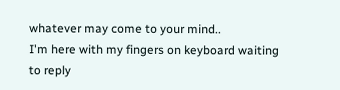whatever may come to your mind..
I'm here with my fingers on keyboard waiting to reply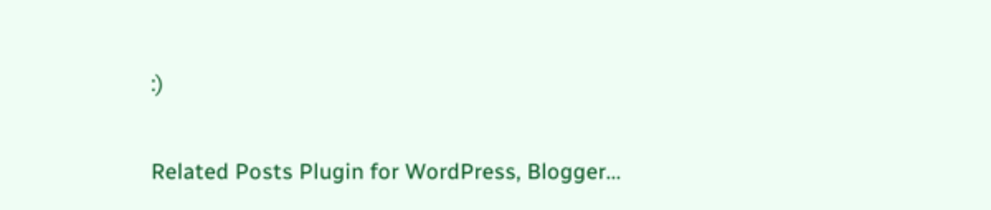:)


Related Posts Plugin for WordPress, Blogger...